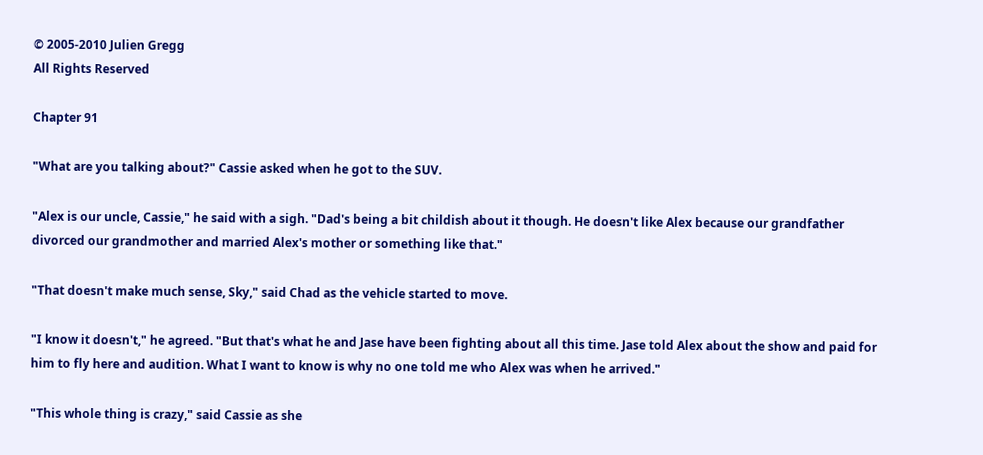© 2005-2010 Julien Gregg
All Rights Reserved

Chapter 91

"What are you talking about?" Cassie asked when he got to the SUV.

"Alex is our uncle, Cassie," he said with a sigh. "Dad's being a bit childish about it though. He doesn't like Alex because our grandfather divorced our grandmother and married Alex's mother or something like that."

"That doesn't make much sense, Sky," said Chad as the vehicle started to move.

"I know it doesn't," he agreed. "But that's what he and Jase have been fighting about all this time. Jase told Alex about the show and paid for him to fly here and audition. What I want to know is why no one told me who Alex was when he arrived."

"This whole thing is crazy," said Cassie as she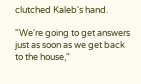clutched Kaleb's hand.

"We're going to get answers just as soon as we get back to the house,"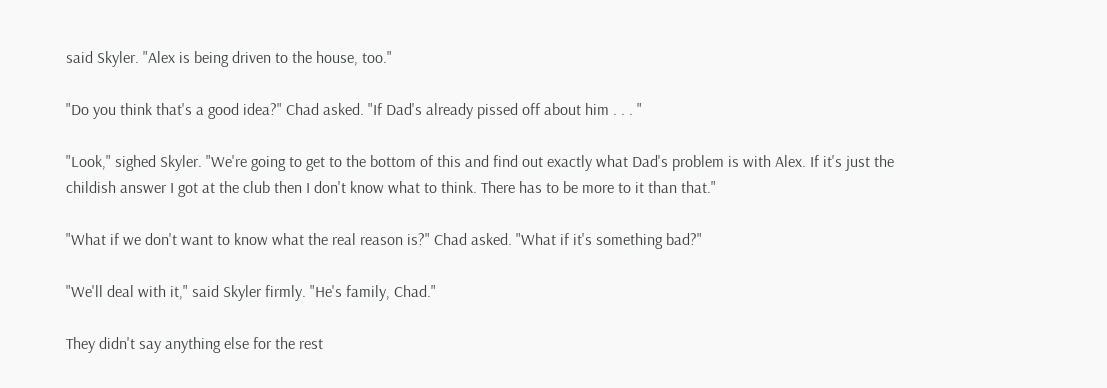said Skyler. "Alex is being driven to the house, too."

"Do you think that's a good idea?" Chad asked. "If Dad's already pissed off about him . . . "

"Look," sighed Skyler. "We're going to get to the bottom of this and find out exactly what Dad's problem is with Alex. If it's just the childish answer I got at the club then I don't know what to think. There has to be more to it than that."

"What if we don't want to know what the real reason is?" Chad asked. "What if it's something bad?"

"We'll deal with it," said Skyler firmly. "He's family, Chad."

They didn't say anything else for the rest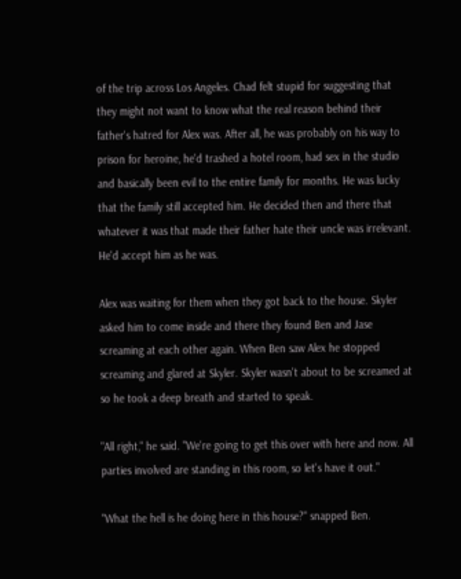of the trip across Los Angeles. Chad felt stupid for suggesting that they might not want to know what the real reason behind their father's hatred for Alex was. After all, he was probably on his way to prison for heroine, he'd trashed a hotel room, had sex in the studio and basically been evil to the entire family for months. He was lucky that the family still accepted him. He decided then and there that whatever it was that made their father hate their uncle was irrelevant. He'd accept him as he was.

Alex was waiting for them when they got back to the house. Skyler asked him to come inside and there they found Ben and Jase screaming at each other again. When Ben saw Alex he stopped screaming and glared at Skyler. Skyler wasn't about to be screamed at so he took a deep breath and started to speak.

"All right," he said. "We're going to get this over with here and now. All parties involved are standing in this room, so let's have it out."

"What the hell is he doing here in this house?" snapped Ben.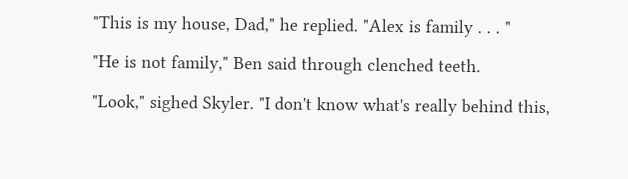"This is my house, Dad," he replied. "Alex is family . . . "

"He is not family," Ben said through clenched teeth.

"Look," sighed Skyler. "I don't know what's really behind this,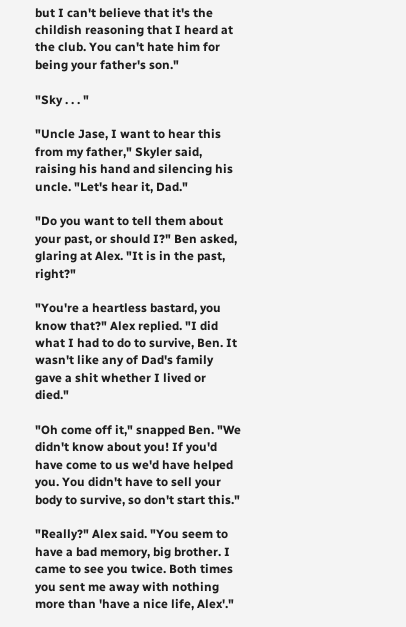but I can't believe that it's the childish reasoning that I heard at the club. You can't hate him for being your father's son."

"Sky . . . "

"Uncle Jase, I want to hear this from my father," Skyler said, raising his hand and silencing his uncle. "Let's hear it, Dad."

"Do you want to tell them about your past, or should I?" Ben asked, glaring at Alex. "It is in the past, right?"

"You're a heartless bastard, you know that?" Alex replied. "I did what I had to do to survive, Ben. It wasn't like any of Dad's family gave a shit whether I lived or died."

"Oh come off it," snapped Ben. "We didn't know about you! If you'd have come to us we'd have helped you. You didn't have to sell your body to survive, so don't start this."

"Really?" Alex said. "You seem to have a bad memory, big brother. I came to see you twice. Both times you sent me away with nothing more than 'have a nice life, Alex'."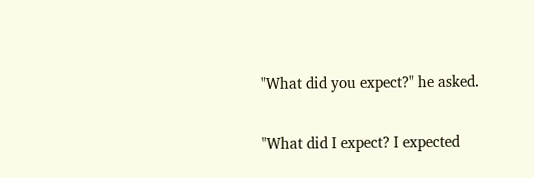"What did you expect?" he asked.

"What did I expect? I expected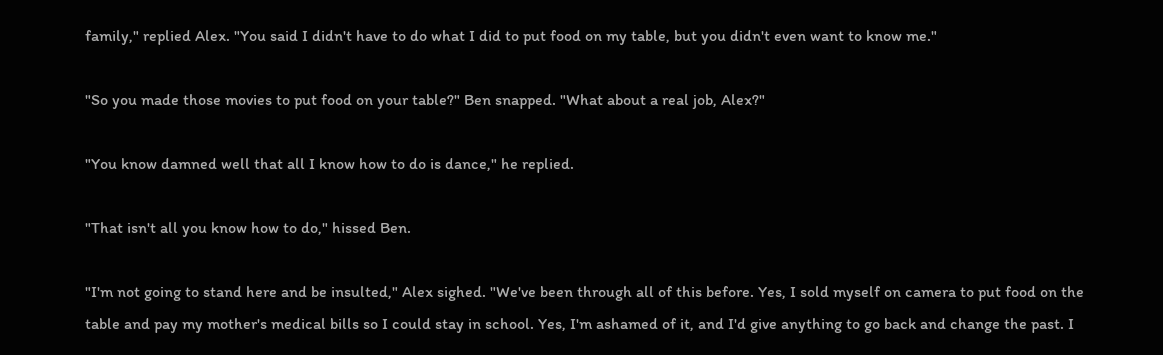family," replied Alex. "You said I didn't have to do what I did to put food on my table, but you didn't even want to know me."

"So you made those movies to put food on your table?" Ben snapped. "What about a real job, Alex?"

"You know damned well that all I know how to do is dance," he replied.

"That isn't all you know how to do," hissed Ben.

"I'm not going to stand here and be insulted," Alex sighed. "We've been through all of this before. Yes, I sold myself on camera to put food on the table and pay my mother's medical bills so I could stay in school. Yes, I'm ashamed of it, and I'd give anything to go back and change the past. I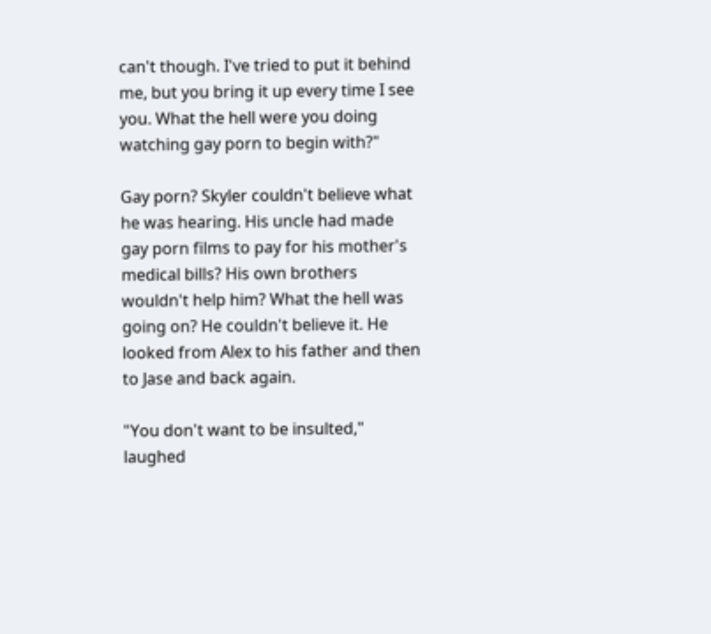can't though. I've tried to put it behind me, but you bring it up every time I see you. What the hell were you doing watching gay porn to begin with?"

Gay porn? Skyler couldn't believe what he was hearing. His uncle had made gay porn films to pay for his mother's medical bills? His own brothers wouldn't help him? What the hell was going on? He couldn't believe it. He looked from Alex to his father and then to Jase and back again.

"You don't want to be insulted," laughed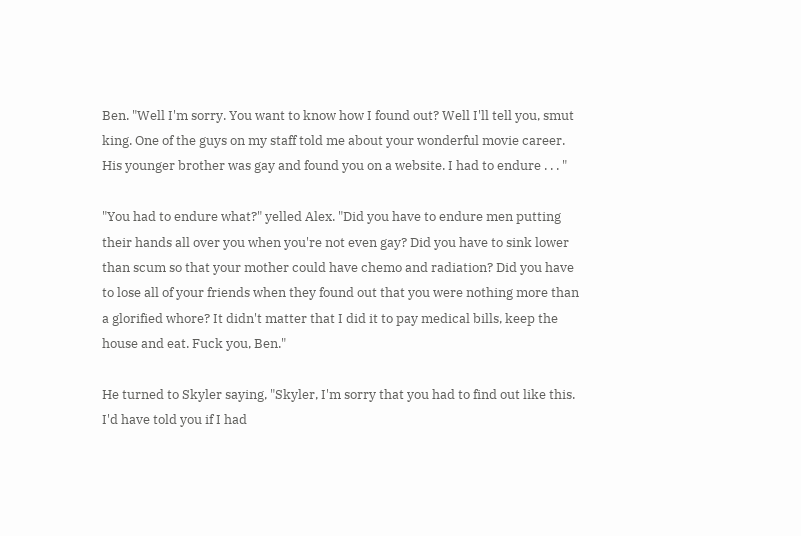Ben. "Well I'm sorry. You want to know how I found out? Well I'll tell you, smut king. One of the guys on my staff told me about your wonderful movie career. His younger brother was gay and found you on a website. I had to endure . . . "

"You had to endure what?" yelled Alex. "Did you have to endure men putting their hands all over you when you're not even gay? Did you have to sink lower than scum so that your mother could have chemo and radiation? Did you have to lose all of your friends when they found out that you were nothing more than a glorified whore? It didn't matter that I did it to pay medical bills, keep the house and eat. Fuck you, Ben."

He turned to Skyler saying, "Skyler, I'm sorry that you had to find out like this. I'd have told you if I had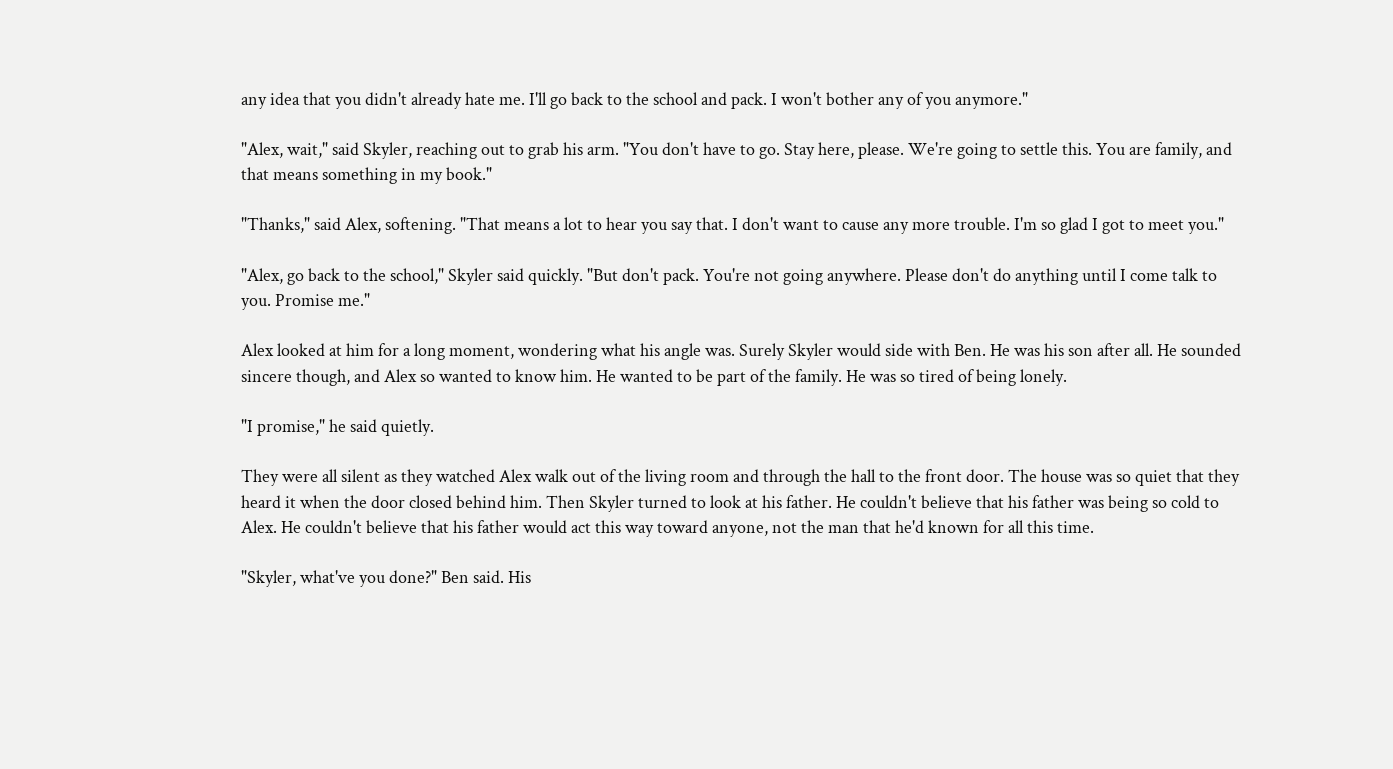any idea that you didn't already hate me. I'll go back to the school and pack. I won't bother any of you anymore."

"Alex, wait," said Skyler, reaching out to grab his arm. "You don't have to go. Stay here, please. We're going to settle this. You are family, and that means something in my book."

"Thanks," said Alex, softening. "That means a lot to hear you say that. I don't want to cause any more trouble. I'm so glad I got to meet you."

"Alex, go back to the school," Skyler said quickly. "But don't pack. You're not going anywhere. Please don't do anything until I come talk to you. Promise me."

Alex looked at him for a long moment, wondering what his angle was. Surely Skyler would side with Ben. He was his son after all. He sounded sincere though, and Alex so wanted to know him. He wanted to be part of the family. He was so tired of being lonely.

"I promise," he said quietly.

They were all silent as they watched Alex walk out of the living room and through the hall to the front door. The house was so quiet that they heard it when the door closed behind him. Then Skyler turned to look at his father. He couldn't believe that his father was being so cold to Alex. He couldn't believe that his father would act this way toward anyone, not the man that he'd known for all this time.

"Skyler, what've you done?" Ben said. His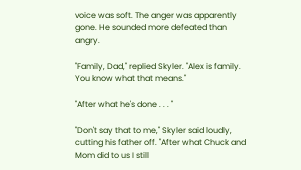voice was soft. The anger was apparently gone. He sounded more defeated than angry.

"Family, Dad," replied Skyler. "Alex is family. You know what that means."

"After what he's done . . . "

"Don't say that to me," Skyler said loudly, cutting his father off. "After what Chuck and Mom did to us I still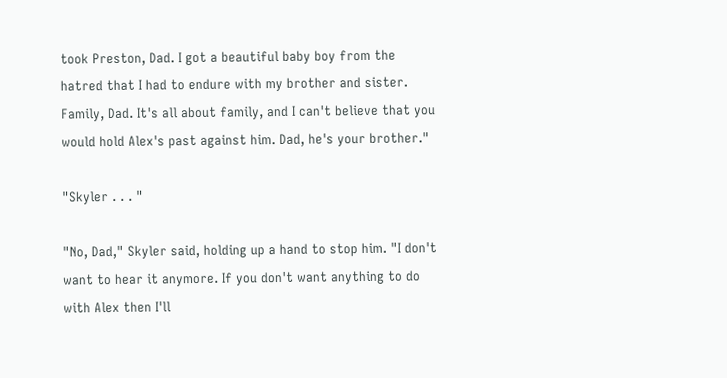took Preston, Dad. I got a beautiful baby boy from the hatred that I had to endure with my brother and sister. Family, Dad. It's all about family, and I can't believe that you would hold Alex's past against him. Dad, he's your brother."

"Skyler . . . "

"No, Dad," Skyler said, holding up a hand to stop him. "I don't want to hear it anymore. If you don't want anything to do with Alex then I'll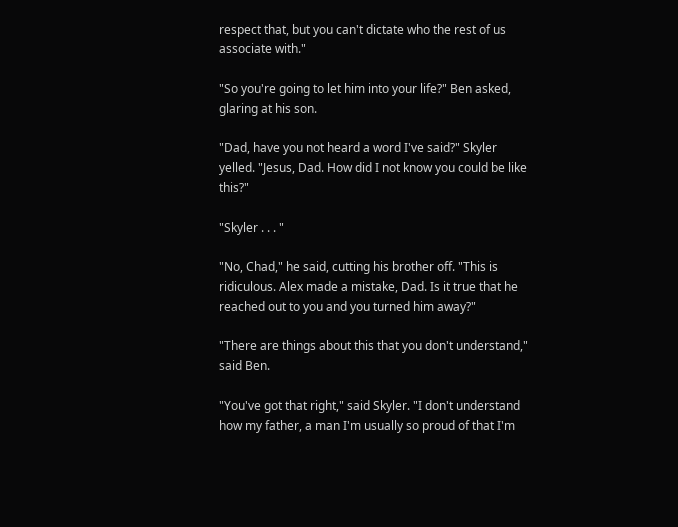respect that, but you can't dictate who the rest of us associate with."

"So you're going to let him into your life?" Ben asked, glaring at his son.

"Dad, have you not heard a word I've said?" Skyler yelled. "Jesus, Dad. How did I not know you could be like this?"

"Skyler . . . "

"No, Chad," he said, cutting his brother off. "This is ridiculous. Alex made a mistake, Dad. Is it true that he reached out to you and you turned him away?"

"There are things about this that you don't understand," said Ben.

"You've got that right," said Skyler. "I don't understand how my father, a man I'm usually so proud of that I'm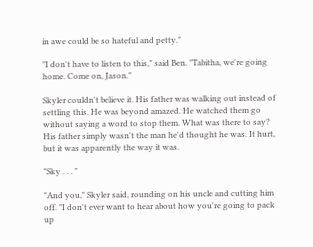in awe could be so hateful and petty."

"I don't have to listen to this," said Ben. "Tabitha, we're going home. Come on, Jason."

Skyler couldn't believe it. His father was walking out instead of settling this. He was beyond amazed. He watched them go without saying a word to stop them. What was there to say? His father simply wasn't the man he'd thought he was. It hurt, but it was apparently the way it was.

"Sky . . . "

"And you," Skyler said, rounding on his uncle and cutting him off. "I don't ever want to hear about how you're going to pack up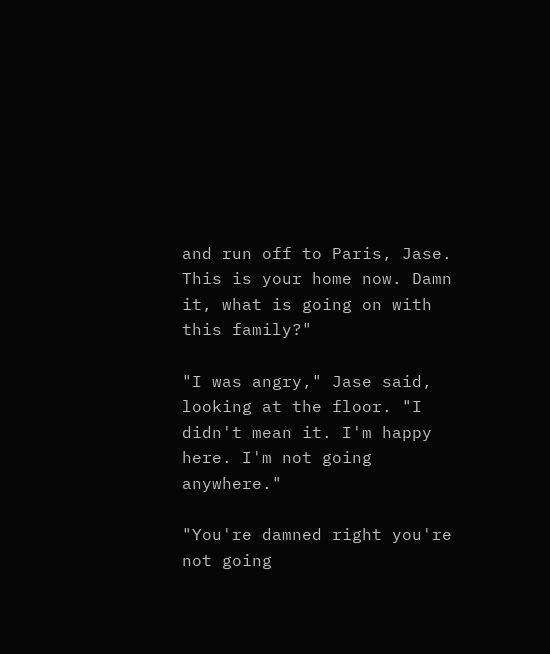and run off to Paris, Jase. This is your home now. Damn it, what is going on with this family?"

"I was angry," Jase said, looking at the floor. "I didn't mean it. I'm happy here. I'm not going anywhere."

"You're damned right you're not going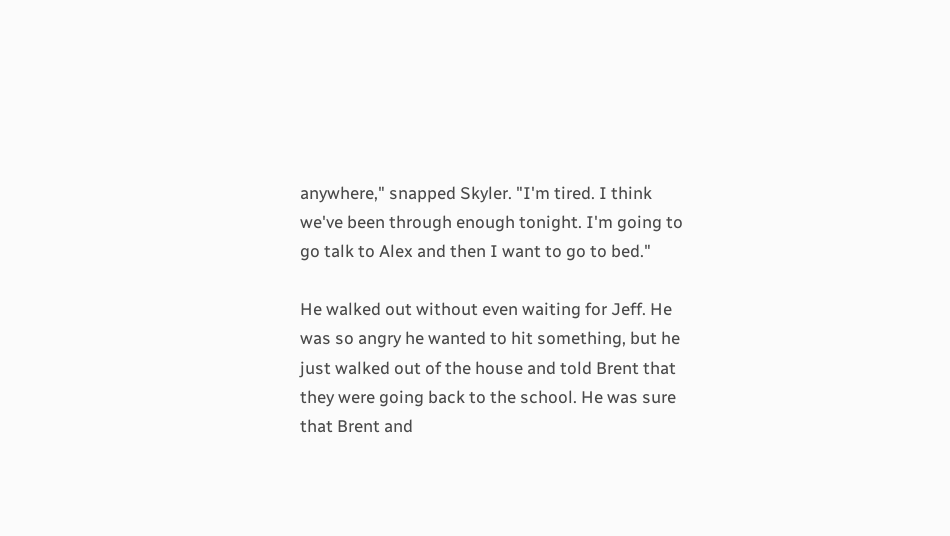anywhere," snapped Skyler. "I'm tired. I think we've been through enough tonight. I'm going to go talk to Alex and then I want to go to bed."

He walked out without even waiting for Jeff. He was so angry he wanted to hit something, but he just walked out of the house and told Brent that they were going back to the school. He was sure that Brent and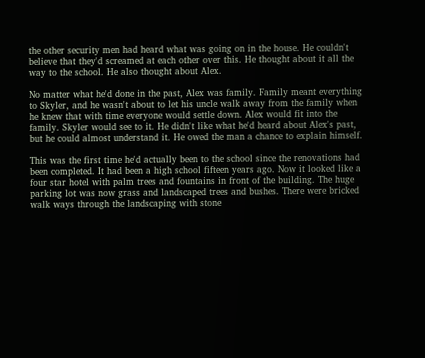the other security men had heard what was going on in the house. He couldn't believe that they'd screamed at each other over this. He thought about it all the way to the school. He also thought about Alex.

No matter what he'd done in the past, Alex was family. Family meant everything to Skyler, and he wasn't about to let his uncle walk away from the family when he knew that with time everyone would settle down. Alex would fit into the family. Skyler would see to it. He didn't like what he'd heard about Alex's past, but he could almost understand it. He owed the man a chance to explain himself.

This was the first time he'd actually been to the school since the renovations had been completed. It had been a high school fifteen years ago. Now it looked like a four star hotel with palm trees and fountains in front of the building. The huge parking lot was now grass and landscaped trees and bushes. There were bricked walk ways through the landscaping with stone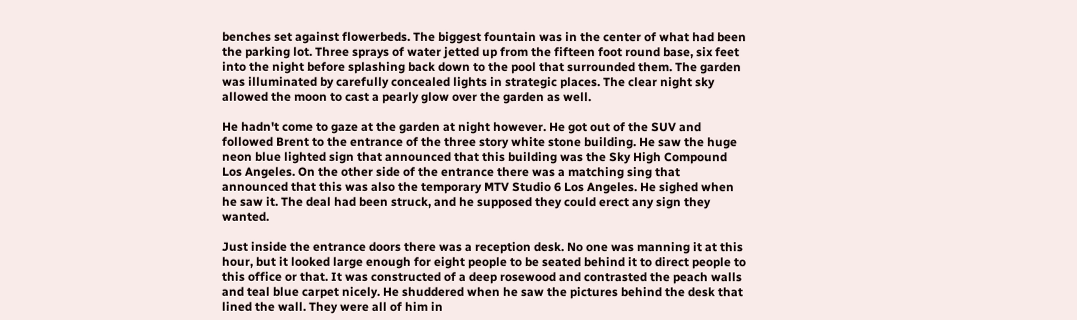benches set against flowerbeds. The biggest fountain was in the center of what had been the parking lot. Three sprays of water jetted up from the fifteen foot round base, six feet into the night before splashing back down to the pool that surrounded them. The garden was illuminated by carefully concealed lights in strategic places. The clear night sky allowed the moon to cast a pearly glow over the garden as well.

He hadn't come to gaze at the garden at night however. He got out of the SUV and followed Brent to the entrance of the three story white stone building. He saw the huge neon blue lighted sign that announced that this building was the Sky High Compound Los Angeles. On the other side of the entrance there was a matching sing that announced that this was also the temporary MTV Studio 6 Los Angeles. He sighed when he saw it. The deal had been struck, and he supposed they could erect any sign they wanted.

Just inside the entrance doors there was a reception desk. No one was manning it at this hour, but it looked large enough for eight people to be seated behind it to direct people to this office or that. It was constructed of a deep rosewood and contrasted the peach walls and teal blue carpet nicely. He shuddered when he saw the pictures behind the desk that lined the wall. They were all of him in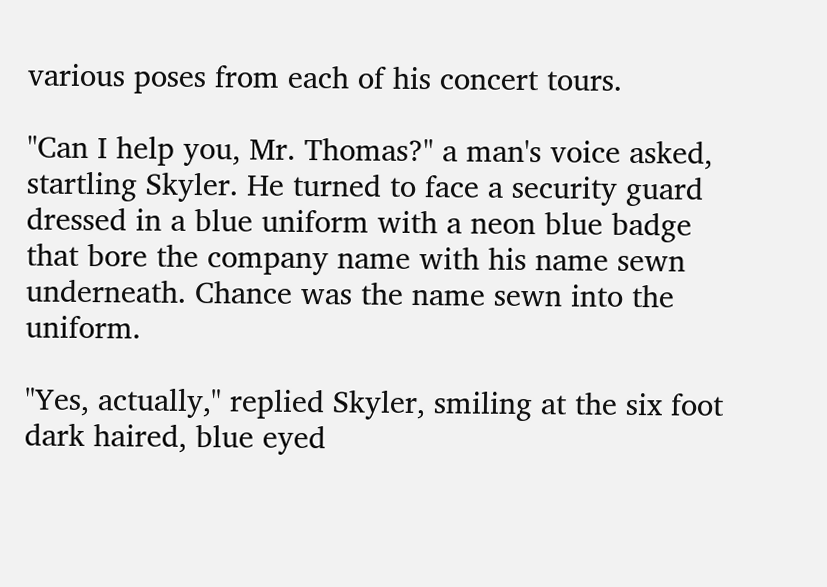various poses from each of his concert tours.

"Can I help you, Mr. Thomas?" a man's voice asked, startling Skyler. He turned to face a security guard dressed in a blue uniform with a neon blue badge that bore the company name with his name sewn underneath. Chance was the name sewn into the uniform.

"Yes, actually," replied Skyler, smiling at the six foot dark haired, blue eyed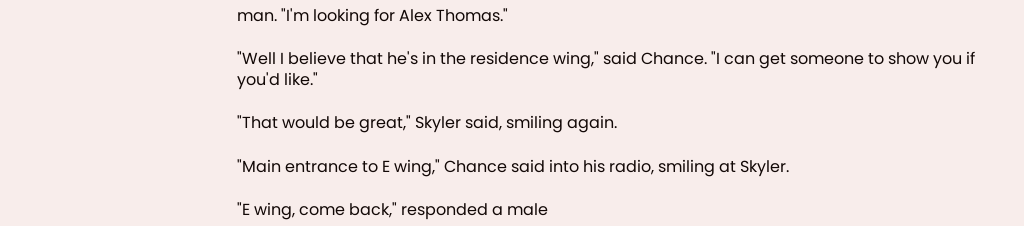man. "I'm looking for Alex Thomas."

"Well I believe that he's in the residence wing," said Chance. "I can get someone to show you if you'd like."

"That would be great," Skyler said, smiling again.

"Main entrance to E wing," Chance said into his radio, smiling at Skyler.

"E wing, come back," responded a male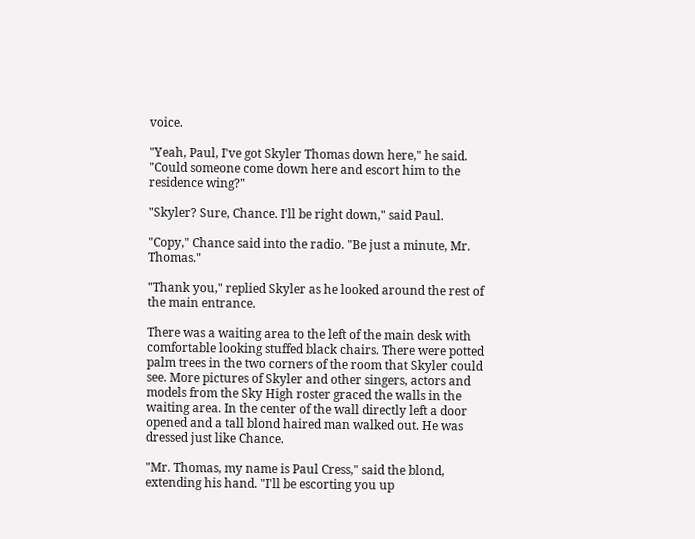voice.

"Yeah, Paul, I've got Skyler Thomas down here," he said. "Could someone come down here and escort him to the residence wing?"

"Skyler? Sure, Chance. I'll be right down," said Paul.

"Copy," Chance said into the radio. "Be just a minute, Mr. Thomas."

"Thank you," replied Skyler as he looked around the rest of the main entrance.

There was a waiting area to the left of the main desk with comfortable looking stuffed black chairs. There were potted palm trees in the two corners of the room that Skyler could see. More pictures of Skyler and other singers, actors and models from the Sky High roster graced the walls in the waiting area. In the center of the wall directly left a door opened and a tall blond haired man walked out. He was dressed just like Chance.

"Mr. Thomas, my name is Paul Cress," said the blond, extending his hand. "I'll be escorting you up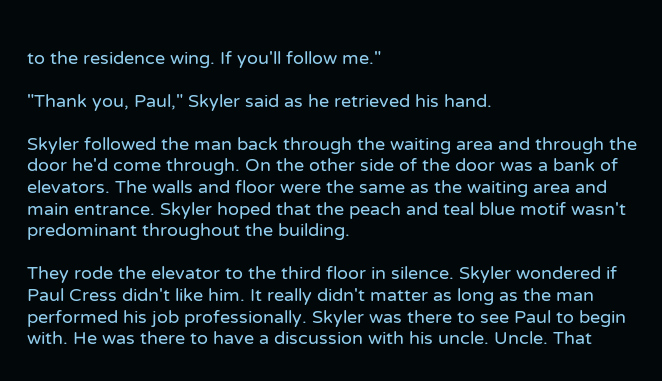to the residence wing. If you'll follow me."

"Thank you, Paul," Skyler said as he retrieved his hand.

Skyler followed the man back through the waiting area and through the door he'd come through. On the other side of the door was a bank of elevators. The walls and floor were the same as the waiting area and main entrance. Skyler hoped that the peach and teal blue motif wasn't predominant throughout the building.

They rode the elevator to the third floor in silence. Skyler wondered if Paul Cress didn't like him. It really didn't matter as long as the man performed his job professionally. Skyler was there to see Paul to begin with. He was there to have a discussion with his uncle. Uncle. That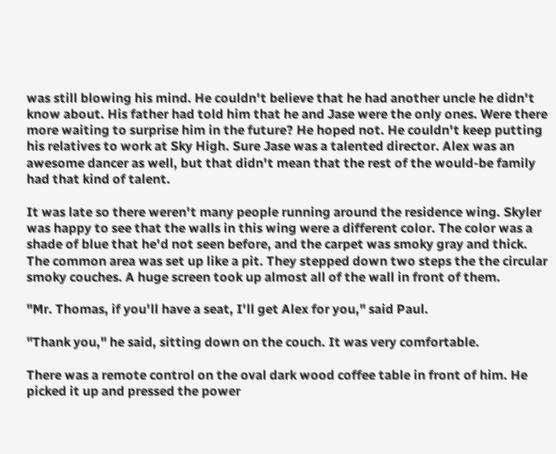was still blowing his mind. He couldn't believe that he had another uncle he didn't know about. His father had told him that he and Jase were the only ones. Were there more waiting to surprise him in the future? He hoped not. He couldn't keep putting his relatives to work at Sky High. Sure Jase was a talented director. Alex was an awesome dancer as well, but that didn't mean that the rest of the would-be family had that kind of talent.

It was late so there weren't many people running around the residence wing. Skyler was happy to see that the walls in this wing were a different color. The color was a shade of blue that he'd not seen before, and the carpet was smoky gray and thick. The common area was set up like a pit. They stepped down two steps the the circular smoky couches. A huge screen took up almost all of the wall in front of them.

"Mr. Thomas, if you'll have a seat, I'll get Alex for you," said Paul.

"Thank you," he said, sitting down on the couch. It was very comfortable.

There was a remote control on the oval dark wood coffee table in front of him. He picked it up and pressed the power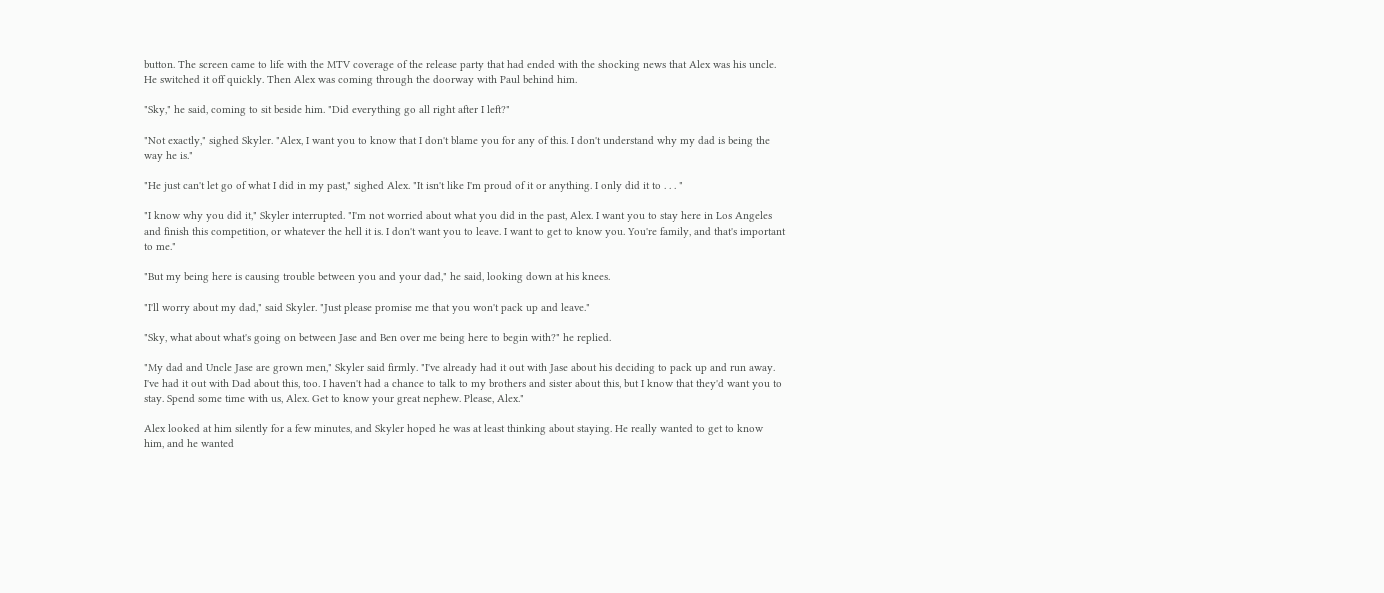button. The screen came to life with the MTV coverage of the release party that had ended with the shocking news that Alex was his uncle. He switched it off quickly. Then Alex was coming through the doorway with Paul behind him.

"Sky," he said, coming to sit beside him. "Did everything go all right after I left?"

"Not exactly," sighed Skyler. "Alex, I want you to know that I don't blame you for any of this. I don't understand why my dad is being the way he is."

"He just can't let go of what I did in my past," sighed Alex. "It isn't like I'm proud of it or anything. I only did it to . . . "

"I know why you did it," Skyler interrupted. "I'm not worried about what you did in the past, Alex. I want you to stay here in Los Angeles and finish this competition, or whatever the hell it is. I don't want you to leave. I want to get to know you. You're family, and that's important to me."

"But my being here is causing trouble between you and your dad," he said, looking down at his knees.

"I'll worry about my dad," said Skyler. "Just please promise me that you won't pack up and leave."

"Sky, what about what's going on between Jase and Ben over me being here to begin with?" he replied.

"My dad and Uncle Jase are grown men," Skyler said firmly. "I've already had it out with Jase about his deciding to pack up and run away. I've had it out with Dad about this, too. I haven't had a chance to talk to my brothers and sister about this, but I know that they'd want you to stay. Spend some time with us, Alex. Get to know your great nephew. Please, Alex."

Alex looked at him silently for a few minutes, and Skyler hoped he was at least thinking about staying. He really wanted to get to know him, and he wanted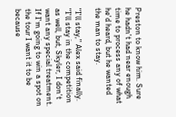Preston to know him. Sure he hadn't had near enough time to process any of what he'd heard, but he wanted the man to stay.

"I'll stay," Alex said finally. "I'll stay in the competition as well, but, Skyler, I don't want any special treatment. If I'm going to win a spot on the tour I want it to be because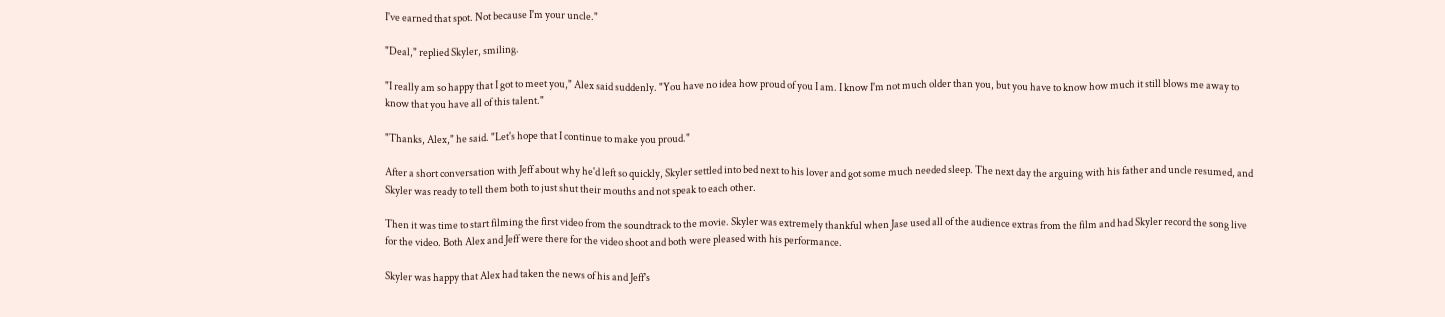I've earned that spot. Not because I'm your uncle."

"Deal," replied Skyler, smiling.

"I really am so happy that I got to meet you," Alex said suddenly. "You have no idea how proud of you I am. I know I'm not much older than you, but you have to know how much it still blows me away to know that you have all of this talent."

"Thanks, Alex," he said. "Let's hope that I continue to make you proud."

After a short conversation with Jeff about why he'd left so quickly, Skyler settled into bed next to his lover and got some much needed sleep. The next day the arguing with his father and uncle resumed, and Skyler was ready to tell them both to just shut their mouths and not speak to each other.

Then it was time to start filming the first video from the soundtrack to the movie. Skyler was extremely thankful when Jase used all of the audience extras from the film and had Skyler record the song live for the video. Both Alex and Jeff were there for the video shoot and both were pleased with his performance.

Skyler was happy that Alex had taken the news of his and Jeff's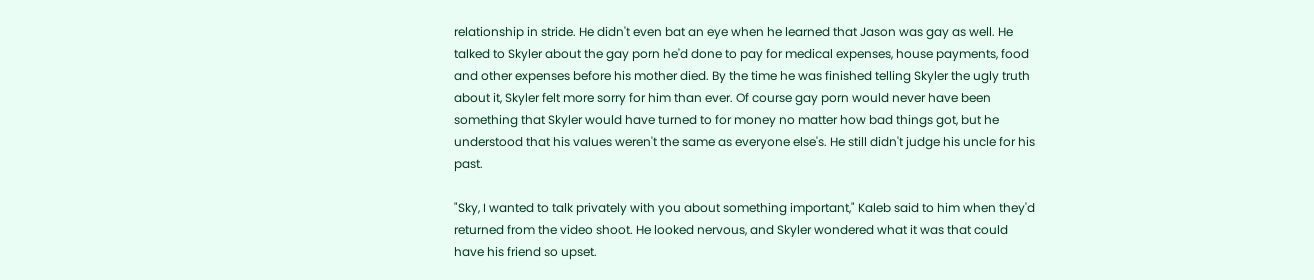relationship in stride. He didn't even bat an eye when he learned that Jason was gay as well. He talked to Skyler about the gay porn he'd done to pay for medical expenses, house payments, food and other expenses before his mother died. By the time he was finished telling Skyler the ugly truth about it, Skyler felt more sorry for him than ever. Of course gay porn would never have been something that Skyler would have turned to for money no matter how bad things got, but he understood that his values weren't the same as everyone else's. He still didn't judge his uncle for his past.

"Sky, I wanted to talk privately with you about something important," Kaleb said to him when they'd returned from the video shoot. He looked nervous, and Skyler wondered what it was that could have his friend so upset.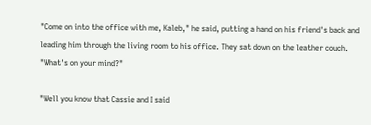"Come on into the office with me, Kaleb," he said, putting a hand on his friend's back and leading him through the living room to his office. They sat down on the leather couch. "What's on your mind?"

"Well you know that Cassie and I said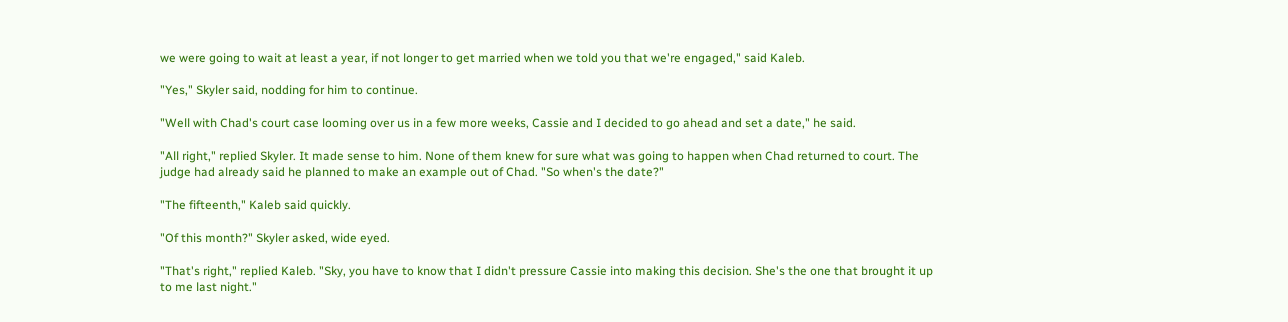we were going to wait at least a year, if not longer to get married when we told you that we're engaged," said Kaleb.

"Yes," Skyler said, nodding for him to continue.

"Well with Chad's court case looming over us in a few more weeks, Cassie and I decided to go ahead and set a date," he said.

"All right," replied Skyler. It made sense to him. None of them knew for sure what was going to happen when Chad returned to court. The judge had already said he planned to make an example out of Chad. "So when's the date?"

"The fifteenth," Kaleb said quickly.

"Of this month?" Skyler asked, wide eyed.

"That's right," replied Kaleb. "Sky, you have to know that I didn't pressure Cassie into making this decision. She's the one that brought it up to me last night."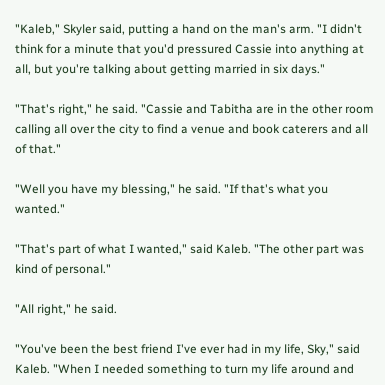"Kaleb," Skyler said, putting a hand on the man's arm. "I didn't think for a minute that you'd pressured Cassie into anything at all, but you're talking about getting married in six days."

"That's right," he said. "Cassie and Tabitha are in the other room calling all over the city to find a venue and book caterers and all of that."

"Well you have my blessing," he said. "If that's what you wanted."

"That's part of what I wanted," said Kaleb. "The other part was kind of personal."

"All right," he said.

"You've been the best friend I've ever had in my life, Sky," said Kaleb. "When I needed something to turn my life around and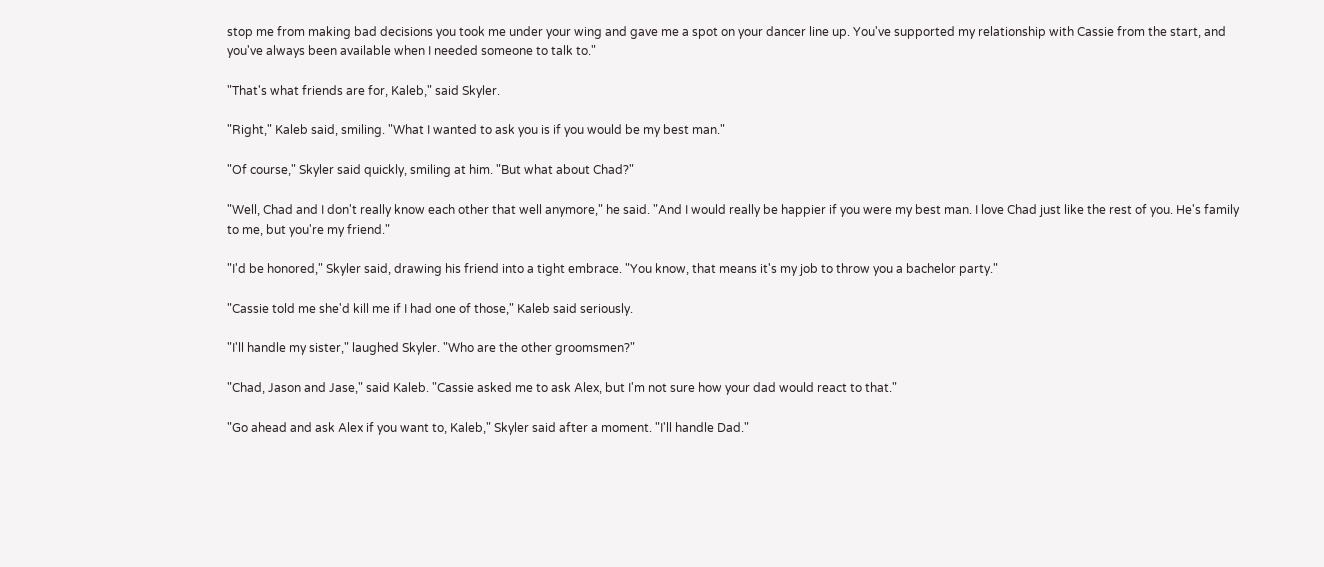stop me from making bad decisions you took me under your wing and gave me a spot on your dancer line up. You've supported my relationship with Cassie from the start, and you've always been available when I needed someone to talk to."

"That's what friends are for, Kaleb," said Skyler.

"Right," Kaleb said, smiling. "What I wanted to ask you is if you would be my best man."

"Of course," Skyler said quickly, smiling at him. "But what about Chad?"

"Well, Chad and I don't really know each other that well anymore," he said. "And I would really be happier if you were my best man. I love Chad just like the rest of you. He's family to me, but you're my friend."

"I'd be honored," Skyler said, drawing his friend into a tight embrace. "You know, that means it's my job to throw you a bachelor party."

"Cassie told me she'd kill me if I had one of those," Kaleb said seriously.

"I'll handle my sister," laughed Skyler. "Who are the other groomsmen?"

"Chad, Jason and Jase," said Kaleb. "Cassie asked me to ask Alex, but I'm not sure how your dad would react to that."

"Go ahead and ask Alex if you want to, Kaleb," Skyler said after a moment. "I'll handle Dad."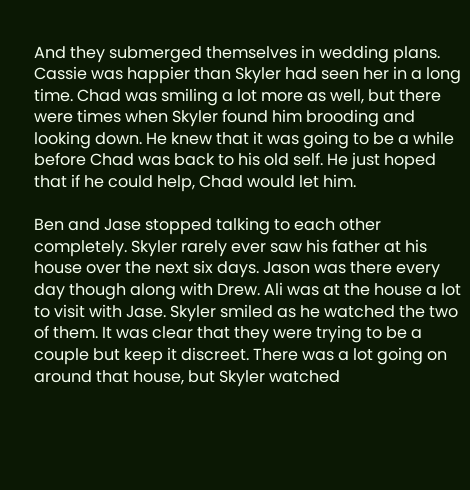And they submerged themselves in wedding plans. Cassie was happier than Skyler had seen her in a long time. Chad was smiling a lot more as well, but there were times when Skyler found him brooding and looking down. He knew that it was going to be a while before Chad was back to his old self. He just hoped that if he could help, Chad would let him.

Ben and Jase stopped talking to each other completely. Skyler rarely ever saw his father at his house over the next six days. Jason was there every day though along with Drew. Ali was at the house a lot to visit with Jase. Skyler smiled as he watched the two of them. It was clear that they were trying to be a couple but keep it discreet. There was a lot going on around that house, but Skyler watched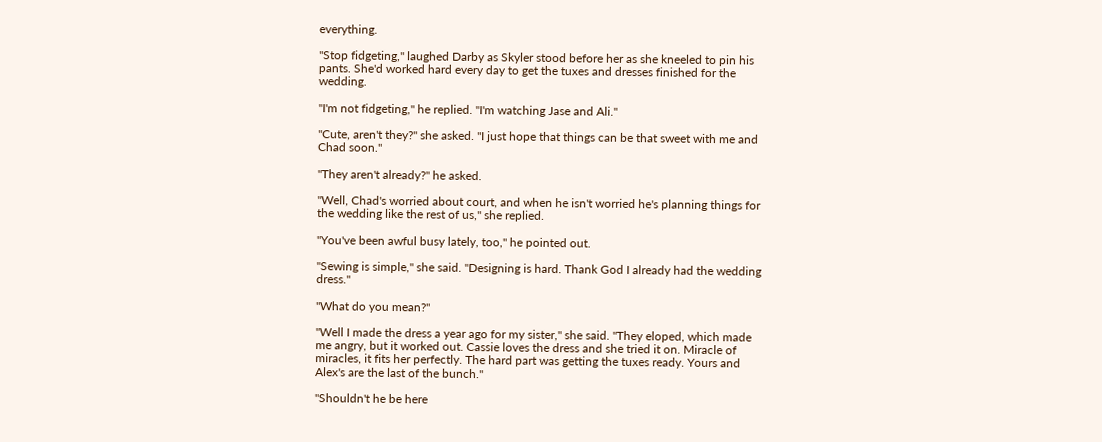everything.

"Stop fidgeting," laughed Darby as Skyler stood before her as she kneeled to pin his pants. She'd worked hard every day to get the tuxes and dresses finished for the wedding.

"I'm not fidgeting," he replied. "I'm watching Jase and Ali."

"Cute, aren't they?" she asked. "I just hope that things can be that sweet with me and Chad soon."

"They aren't already?" he asked.

"Well, Chad's worried about court, and when he isn't worried he's planning things for the wedding like the rest of us," she replied.

"You've been awful busy lately, too," he pointed out.

"Sewing is simple," she said. "Designing is hard. Thank God I already had the wedding dress."

"What do you mean?"

"Well I made the dress a year ago for my sister," she said. "They eloped, which made me angry, but it worked out. Cassie loves the dress and she tried it on. Miracle of miracles, it fits her perfectly. The hard part was getting the tuxes ready. Yours and Alex's are the last of the bunch."

"Shouldn't he be here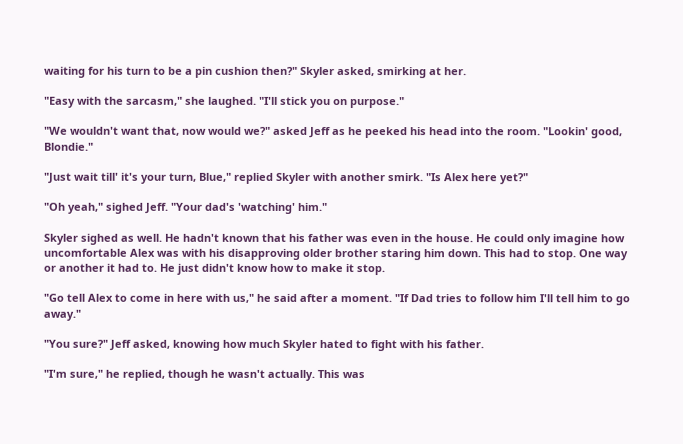waiting for his turn to be a pin cushion then?" Skyler asked, smirking at her.

"Easy with the sarcasm," she laughed. "I'll stick you on purpose."

"We wouldn't want that, now would we?" asked Jeff as he peeked his head into the room. "Lookin' good, Blondie."

"Just wait till' it's your turn, Blue," replied Skyler with another smirk. "Is Alex here yet?"

"Oh yeah," sighed Jeff. "Your dad's 'watching' him."

Skyler sighed as well. He hadn't known that his father was even in the house. He could only imagine how uncomfortable Alex was with his disapproving older brother staring him down. This had to stop. One way or another it had to. He just didn't know how to make it stop.

"Go tell Alex to come in here with us," he said after a moment. "If Dad tries to follow him I'll tell him to go away."

"You sure?" Jeff asked, knowing how much Skyler hated to fight with his father.

"I'm sure," he replied, though he wasn't actually. This was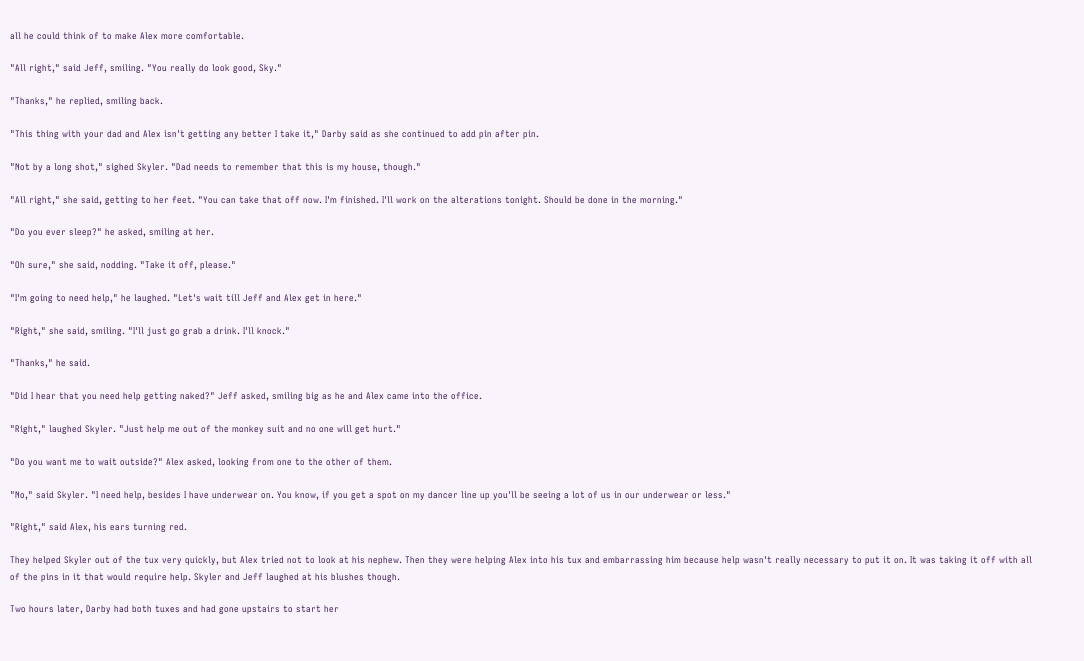all he could think of to make Alex more comfortable.

"All right," said Jeff, smiling. "You really do look good, Sky."

"Thanks," he replied, smiling back.

"This thing with your dad and Alex isn't getting any better I take it," Darby said as she continued to add pin after pin.

"Not by a long shot," sighed Skyler. "Dad needs to remember that this is my house, though."

"All right," she said, getting to her feet. "You can take that off now. I'm finished. I'll work on the alterations tonight. Should be done in the morning."

"Do you ever sleep?" he asked, smiling at her.

"Oh sure," she said, nodding. "Take it off, please."

"I'm going to need help," he laughed. "Let's wait till Jeff and Alex get in here."

"Right," she said, smiling. "I'll just go grab a drink. I'll knock."

"Thanks," he said.

"Did I hear that you need help getting naked?" Jeff asked, smiling big as he and Alex came into the office.

"Right," laughed Skyler. "Just help me out of the monkey suit and no one will get hurt."

"Do you want me to wait outside?" Alex asked, looking from one to the other of them.

"No," said Skyler. "I need help, besides I have underwear on. You know, if you get a spot on my dancer line up you'll be seeing a lot of us in our underwear or less."

"Right," said Alex, his ears turning red.

They helped Skyler out of the tux very quickly, but Alex tried not to look at his nephew. Then they were helping Alex into his tux and embarrassing him because help wasn't really necessary to put it on. It was taking it off with all of the pins in it that would require help. Skyler and Jeff laughed at his blushes though.

Two hours later, Darby had both tuxes and had gone upstairs to start her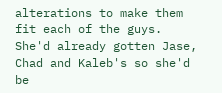alterations to make them fit each of the guys. She'd already gotten Jase, Chad and Kaleb's so she'd be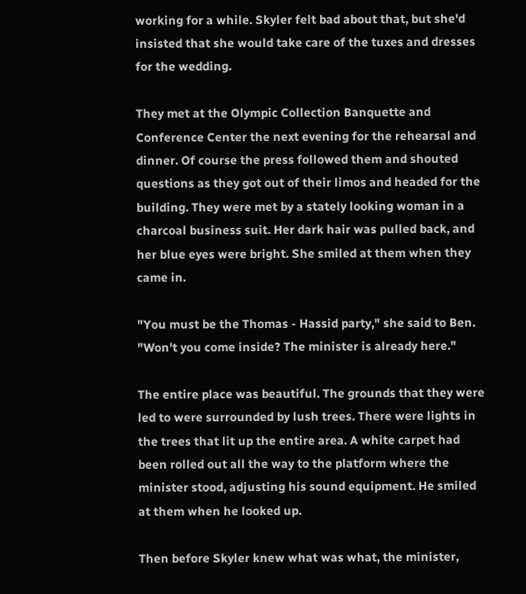working for a while. Skyler felt bad about that, but she'd insisted that she would take care of the tuxes and dresses for the wedding.

They met at the Olympic Collection Banquette and Conference Center the next evening for the rehearsal and dinner. Of course the press followed them and shouted questions as they got out of their limos and headed for the building. They were met by a stately looking woman in a charcoal business suit. Her dark hair was pulled back, and her blue eyes were bright. She smiled at them when they came in.

"You must be the Thomas - Hassid party," she said to Ben. "Won't you come inside? The minister is already here."

The entire place was beautiful. The grounds that they were led to were surrounded by lush trees. There were lights in the trees that lit up the entire area. A white carpet had been rolled out all the way to the platform where the minister stood, adjusting his sound equipment. He smiled at them when he looked up.

Then before Skyler knew what was what, the minister,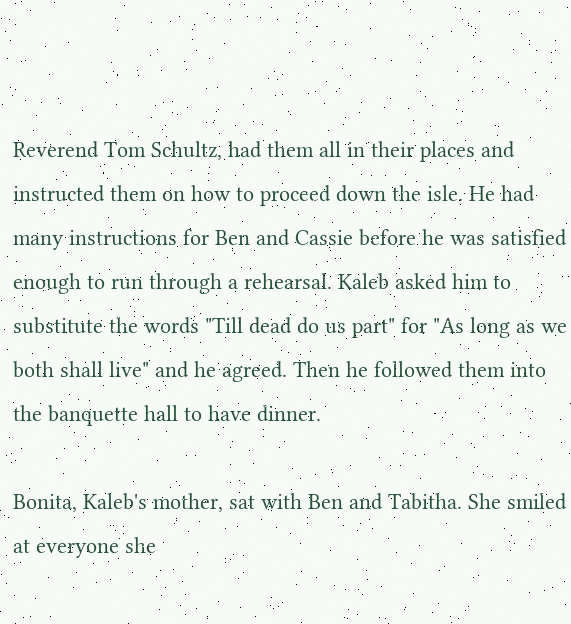Reverend Tom Schultz, had them all in their places and instructed them on how to proceed down the isle. He had many instructions for Ben and Cassie before he was satisfied enough to run through a rehearsal. Kaleb asked him to substitute the words "Till dead do us part" for "As long as we both shall live" and he agreed. Then he followed them into the banquette hall to have dinner.

Bonita, Kaleb's mother, sat with Ben and Tabitha. She smiled at everyone she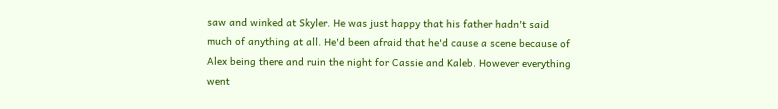saw and winked at Skyler. He was just happy that his father hadn't said much of anything at all. He'd been afraid that he'd cause a scene because of Alex being there and ruin the night for Cassie and Kaleb. However everything went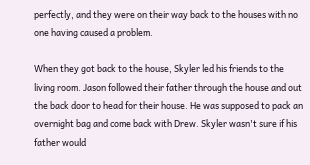perfectly, and they were on their way back to the houses with no one having caused a problem.

When they got back to the house, Skyler led his friends to the living room. Jason followed their father through the house and out the back door to head for their house. He was supposed to pack an overnight bag and come back with Drew. Skyler wasn't sure if his father would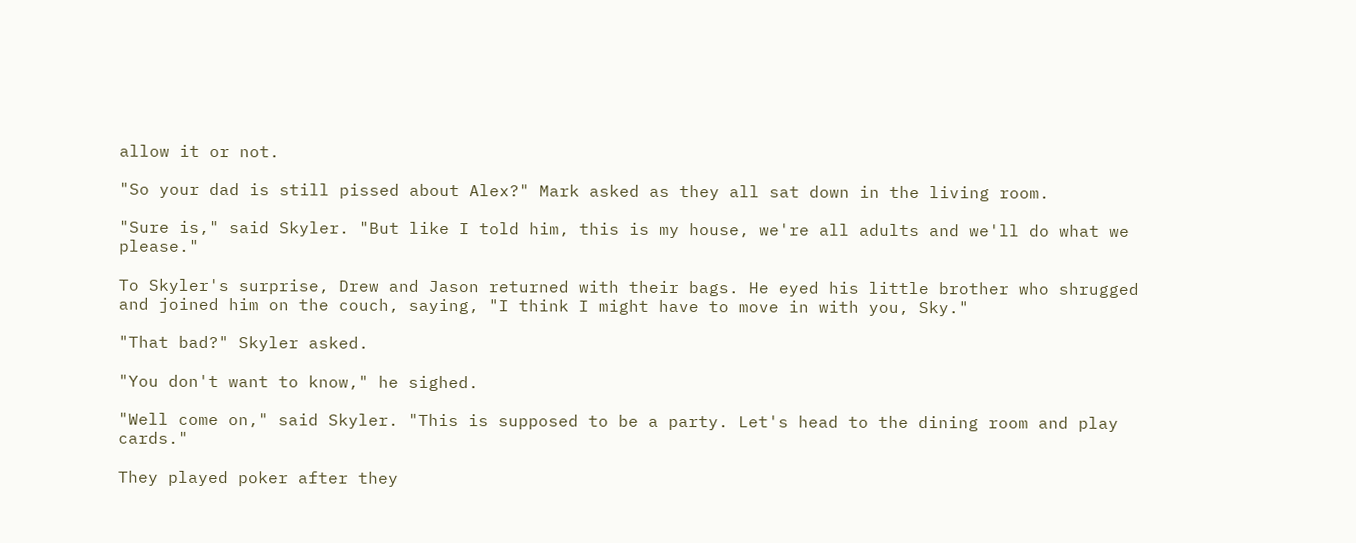allow it or not.

"So your dad is still pissed about Alex?" Mark asked as they all sat down in the living room.

"Sure is," said Skyler. "But like I told him, this is my house, we're all adults and we'll do what we please."

To Skyler's surprise, Drew and Jason returned with their bags. He eyed his little brother who shrugged and joined him on the couch, saying, "I think I might have to move in with you, Sky."

"That bad?" Skyler asked.

"You don't want to know," he sighed.

"Well come on," said Skyler. "This is supposed to be a party. Let's head to the dining room and play cards."

They played poker after they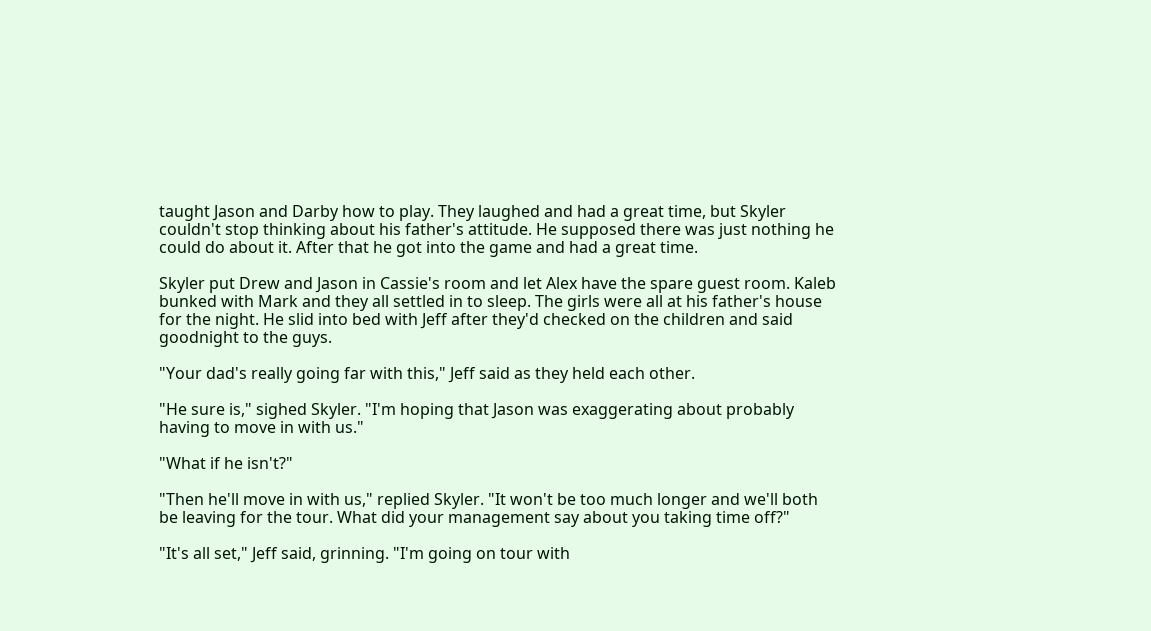taught Jason and Darby how to play. They laughed and had a great time, but Skyler couldn't stop thinking about his father's attitude. He supposed there was just nothing he could do about it. After that he got into the game and had a great time.

Skyler put Drew and Jason in Cassie's room and let Alex have the spare guest room. Kaleb bunked with Mark and they all settled in to sleep. The girls were all at his father's house for the night. He slid into bed with Jeff after they'd checked on the children and said goodnight to the guys.

"Your dad's really going far with this," Jeff said as they held each other.

"He sure is," sighed Skyler. "I'm hoping that Jason was exaggerating about probably having to move in with us."

"What if he isn't?"

"Then he'll move in with us," replied Skyler. "It won't be too much longer and we'll both be leaving for the tour. What did your management say about you taking time off?"

"It's all set," Jeff said, grinning. "I'm going on tour with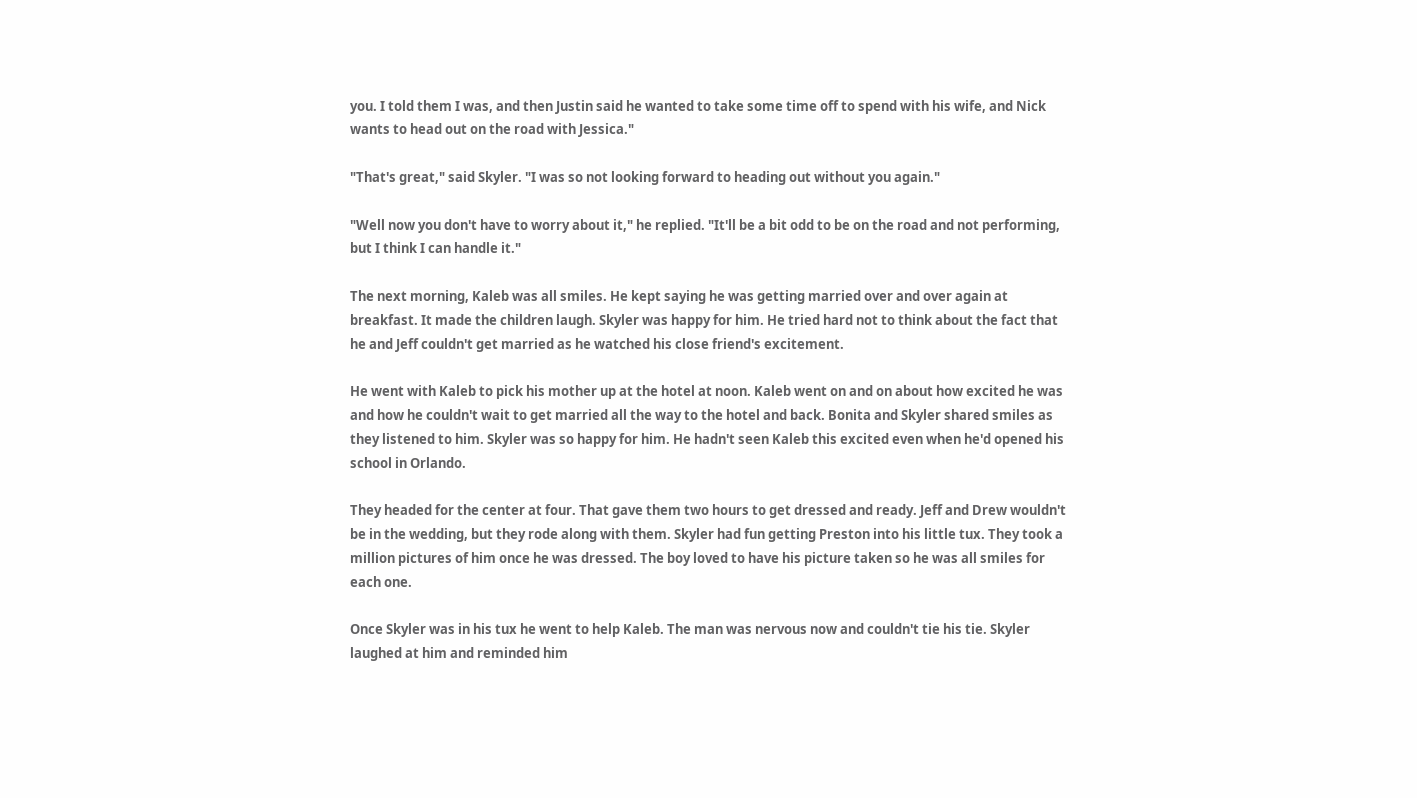you. I told them I was, and then Justin said he wanted to take some time off to spend with his wife, and Nick wants to head out on the road with Jessica."

"That's great," said Skyler. "I was so not looking forward to heading out without you again."

"Well now you don't have to worry about it," he replied. "It'll be a bit odd to be on the road and not performing, but I think I can handle it."

The next morning, Kaleb was all smiles. He kept saying he was getting married over and over again at breakfast. It made the children laugh. Skyler was happy for him. He tried hard not to think about the fact that he and Jeff couldn't get married as he watched his close friend's excitement.

He went with Kaleb to pick his mother up at the hotel at noon. Kaleb went on and on about how excited he was and how he couldn't wait to get married all the way to the hotel and back. Bonita and Skyler shared smiles as they listened to him. Skyler was so happy for him. He hadn't seen Kaleb this excited even when he'd opened his school in Orlando.

They headed for the center at four. That gave them two hours to get dressed and ready. Jeff and Drew wouldn't be in the wedding, but they rode along with them. Skyler had fun getting Preston into his little tux. They took a million pictures of him once he was dressed. The boy loved to have his picture taken so he was all smiles for each one.

Once Skyler was in his tux he went to help Kaleb. The man was nervous now and couldn't tie his tie. Skyler laughed at him and reminded him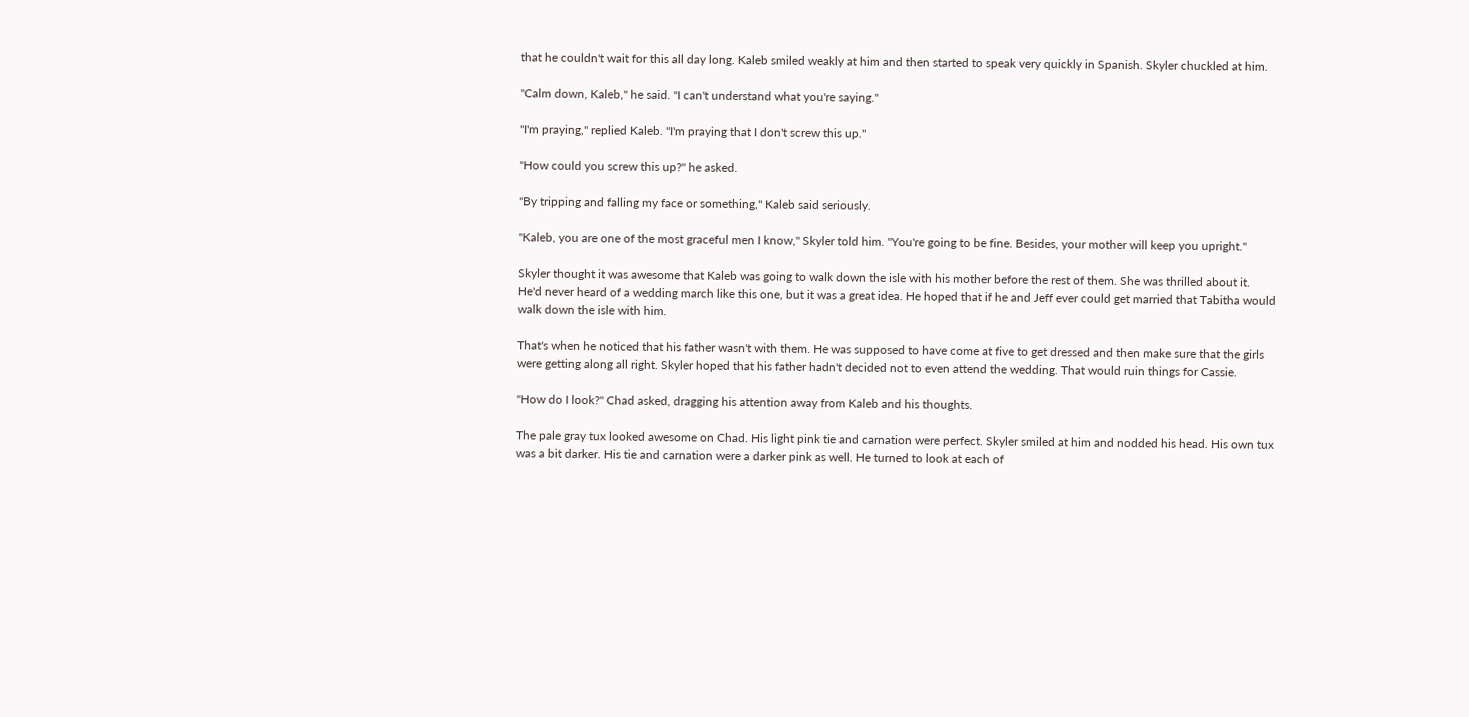that he couldn't wait for this all day long. Kaleb smiled weakly at him and then started to speak very quickly in Spanish. Skyler chuckled at him.

"Calm down, Kaleb," he said. "I can't understand what you're saying."

"I'm praying," replied Kaleb. "I'm praying that I don't screw this up."

"How could you screw this up?" he asked.

"By tripping and falling my face or something," Kaleb said seriously.

"Kaleb, you are one of the most graceful men I know," Skyler told him. "You're going to be fine. Besides, your mother will keep you upright."

Skyler thought it was awesome that Kaleb was going to walk down the isle with his mother before the rest of them. She was thrilled about it. He'd never heard of a wedding march like this one, but it was a great idea. He hoped that if he and Jeff ever could get married that Tabitha would walk down the isle with him.

That's when he noticed that his father wasn't with them. He was supposed to have come at five to get dressed and then make sure that the girls were getting along all right. Skyler hoped that his father hadn't decided not to even attend the wedding. That would ruin things for Cassie.

"How do I look?" Chad asked, dragging his attention away from Kaleb and his thoughts.

The pale gray tux looked awesome on Chad. His light pink tie and carnation were perfect. Skyler smiled at him and nodded his head. His own tux was a bit darker. His tie and carnation were a darker pink as well. He turned to look at each of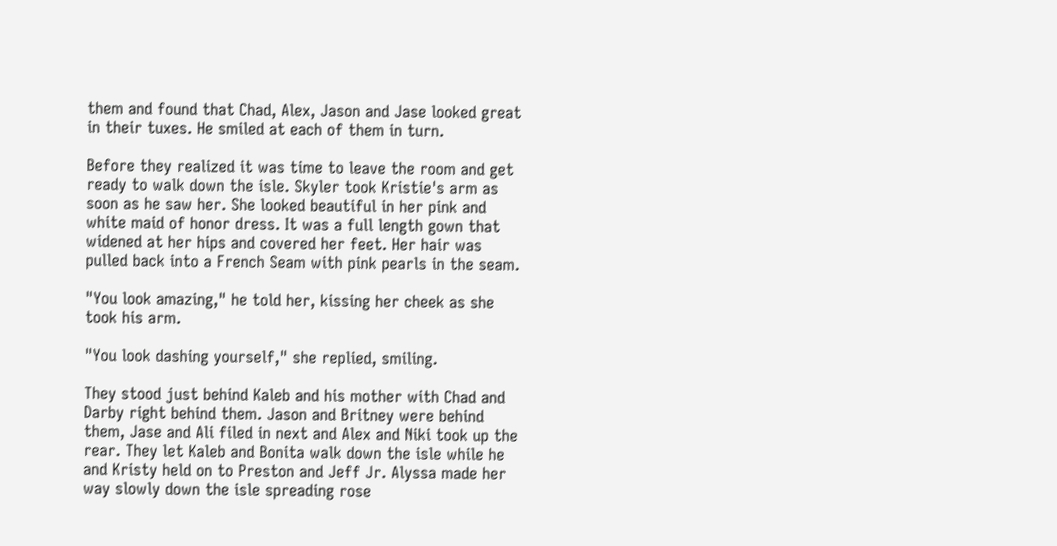them and found that Chad, Alex, Jason and Jase looked great in their tuxes. He smiled at each of them in turn.

Before they realized it was time to leave the room and get ready to walk down the isle. Skyler took Kristie's arm as soon as he saw her. She looked beautiful in her pink and white maid of honor dress. It was a full length gown that widened at her hips and covered her feet. Her hair was pulled back into a French Seam with pink pearls in the seam.

"You look amazing," he told her, kissing her cheek as she took his arm.

"You look dashing yourself," she replied, smiling.

They stood just behind Kaleb and his mother with Chad and Darby right behind them. Jason and Britney were behind them, Jase and Ali filed in next and Alex and Niki took up the rear. They let Kaleb and Bonita walk down the isle while he and Kristy held on to Preston and Jeff Jr. Alyssa made her way slowly down the isle spreading rose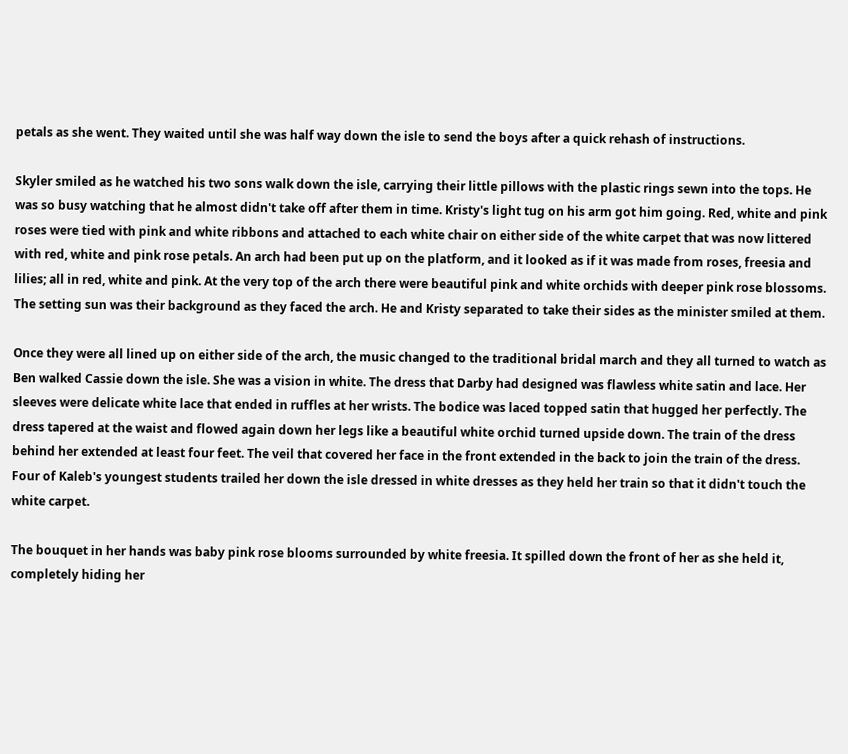petals as she went. They waited until she was half way down the isle to send the boys after a quick rehash of instructions.

Skyler smiled as he watched his two sons walk down the isle, carrying their little pillows with the plastic rings sewn into the tops. He was so busy watching that he almost didn't take off after them in time. Kristy's light tug on his arm got him going. Red, white and pink roses were tied with pink and white ribbons and attached to each white chair on either side of the white carpet that was now littered with red, white and pink rose petals. An arch had been put up on the platform, and it looked as if it was made from roses, freesia and lilies; all in red, white and pink. At the very top of the arch there were beautiful pink and white orchids with deeper pink rose blossoms. The setting sun was their background as they faced the arch. He and Kristy separated to take their sides as the minister smiled at them.

Once they were all lined up on either side of the arch, the music changed to the traditional bridal march and they all turned to watch as Ben walked Cassie down the isle. She was a vision in white. The dress that Darby had designed was flawless white satin and lace. Her sleeves were delicate white lace that ended in ruffles at her wrists. The bodice was laced topped satin that hugged her perfectly. The dress tapered at the waist and flowed again down her legs like a beautiful white orchid turned upside down. The train of the dress behind her extended at least four feet. The veil that covered her face in the front extended in the back to join the train of the dress. Four of Kaleb's youngest students trailed her down the isle dressed in white dresses as they held her train so that it didn't touch the white carpet.

The bouquet in her hands was baby pink rose blooms surrounded by white freesia. It spilled down the front of her as she held it, completely hiding her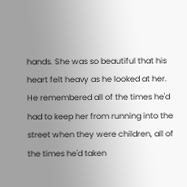hands. She was so beautiful that his heart felt heavy as he looked at her. He remembered all of the times he'd had to keep her from running into the street when they were children, all of the times he'd taken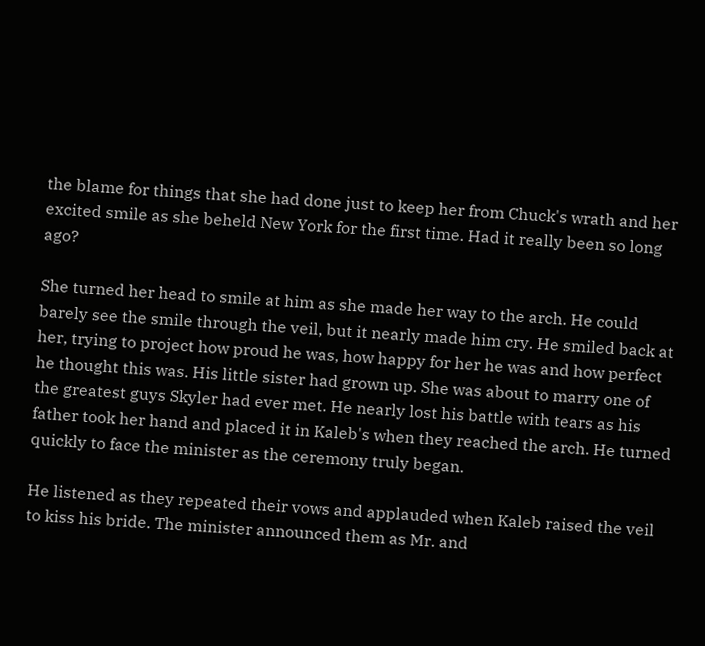the blame for things that she had done just to keep her from Chuck's wrath and her excited smile as she beheld New York for the first time. Had it really been so long ago?

She turned her head to smile at him as she made her way to the arch. He could barely see the smile through the veil, but it nearly made him cry. He smiled back at her, trying to project how proud he was, how happy for her he was and how perfect he thought this was. His little sister had grown up. She was about to marry one of the greatest guys Skyler had ever met. He nearly lost his battle with tears as his father took her hand and placed it in Kaleb's when they reached the arch. He turned quickly to face the minister as the ceremony truly began.

He listened as they repeated their vows and applauded when Kaleb raised the veil to kiss his bride. The minister announced them as Mr. and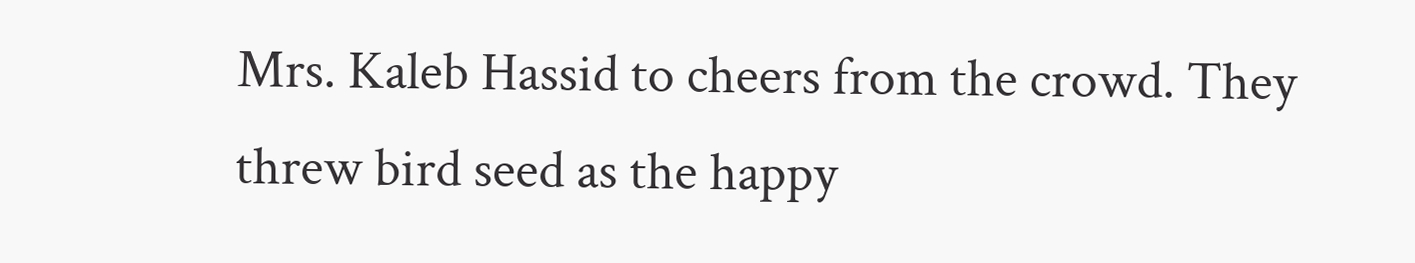Mrs. Kaleb Hassid to cheers from the crowd. They threw bird seed as the happy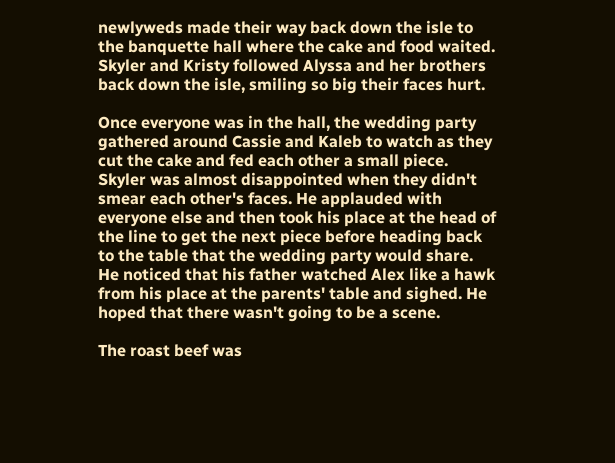newlyweds made their way back down the isle to the banquette hall where the cake and food waited. Skyler and Kristy followed Alyssa and her brothers back down the isle, smiling so big their faces hurt.

Once everyone was in the hall, the wedding party gathered around Cassie and Kaleb to watch as they cut the cake and fed each other a small piece. Skyler was almost disappointed when they didn't smear each other's faces. He applauded with everyone else and then took his place at the head of the line to get the next piece before heading back to the table that the wedding party would share. He noticed that his father watched Alex like a hawk from his place at the parents' table and sighed. He hoped that there wasn't going to be a scene.

The roast beef was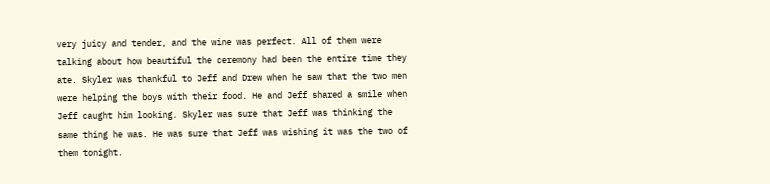very juicy and tender, and the wine was perfect. All of them were talking about how beautiful the ceremony had been the entire time they ate. Skyler was thankful to Jeff and Drew when he saw that the two men were helping the boys with their food. He and Jeff shared a smile when Jeff caught him looking. Skyler was sure that Jeff was thinking the same thing he was. He was sure that Jeff was wishing it was the two of them tonight.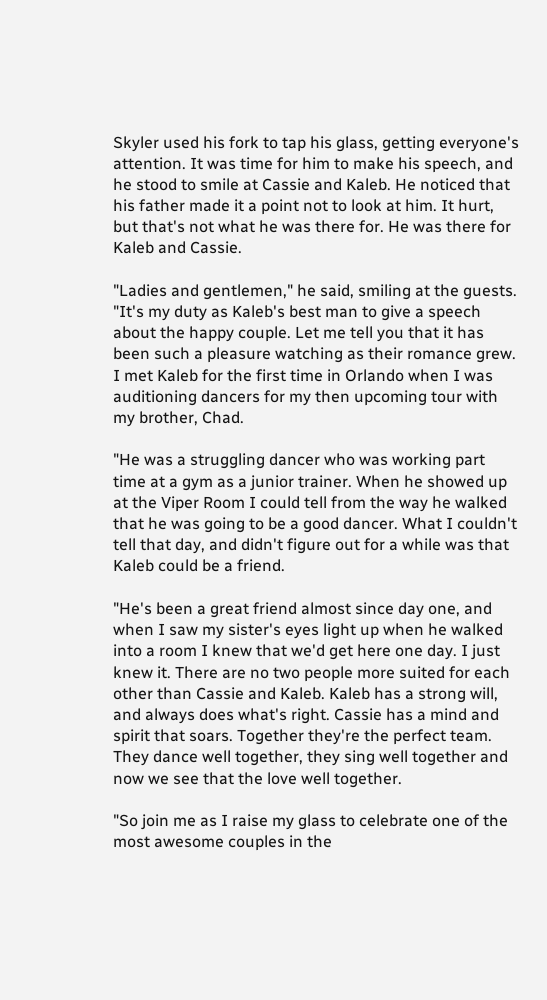Skyler used his fork to tap his glass, getting everyone's attention. It was time for him to make his speech, and he stood to smile at Cassie and Kaleb. He noticed that his father made it a point not to look at him. It hurt, but that's not what he was there for. He was there for Kaleb and Cassie.

"Ladies and gentlemen," he said, smiling at the guests. "It's my duty as Kaleb's best man to give a speech about the happy couple. Let me tell you that it has been such a pleasure watching as their romance grew. I met Kaleb for the first time in Orlando when I was auditioning dancers for my then upcoming tour with my brother, Chad.

"He was a struggling dancer who was working part time at a gym as a junior trainer. When he showed up at the Viper Room I could tell from the way he walked that he was going to be a good dancer. What I couldn't tell that day, and didn't figure out for a while was that Kaleb could be a friend.

"He's been a great friend almost since day one, and when I saw my sister's eyes light up when he walked into a room I knew that we'd get here one day. I just knew it. There are no two people more suited for each other than Cassie and Kaleb. Kaleb has a strong will, and always does what's right. Cassie has a mind and spirit that soars. Together they're the perfect team. They dance well together, they sing well together and now we see that the love well together.

"So join me as I raise my glass to celebrate one of the most awesome couples in the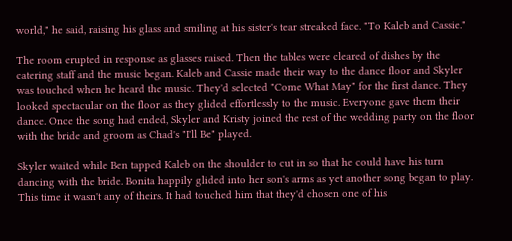world," he said, raising his glass and smiling at his sister's tear streaked face. "To Kaleb and Cassie."

The room erupted in response as glasses raised. Then the tables were cleared of dishes by the catering staff and the music began. Kaleb and Cassie made their way to the dance floor and Skyler was touched when he heard the music. They'd selected "Come What May" for the first dance. They looked spectacular on the floor as they glided effortlessly to the music. Everyone gave them their dance. Once the song had ended, Skyler and Kristy joined the rest of the wedding party on the floor with the bride and groom as Chad's "I'll Be" played.

Skyler waited while Ben tapped Kaleb on the shoulder to cut in so that he could have his turn dancing with the bride. Bonita happily glided into her son's arms as yet another song began to play. This time it wasn't any of theirs. It had touched him that they'd chosen one of his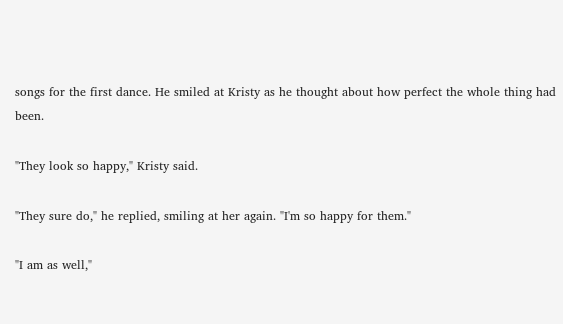songs for the first dance. He smiled at Kristy as he thought about how perfect the whole thing had been.

"They look so happy," Kristy said.

"They sure do," he replied, smiling at her again. "I'm so happy for them."

"I am as well,"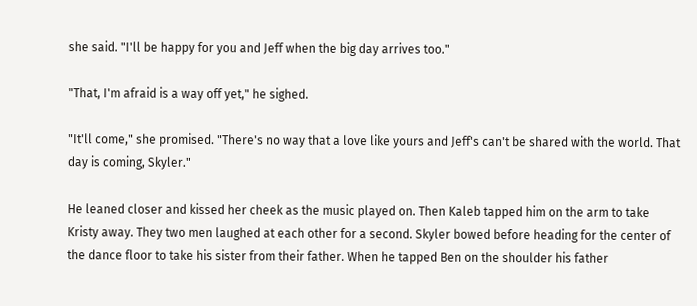she said. "I'll be happy for you and Jeff when the big day arrives too."

"That, I'm afraid is a way off yet," he sighed.

"It'll come," she promised. "There's no way that a love like yours and Jeff's can't be shared with the world. That day is coming, Skyler."

He leaned closer and kissed her cheek as the music played on. Then Kaleb tapped him on the arm to take Kristy away. They two men laughed at each other for a second. Skyler bowed before heading for the center of the dance floor to take his sister from their father. When he tapped Ben on the shoulder his father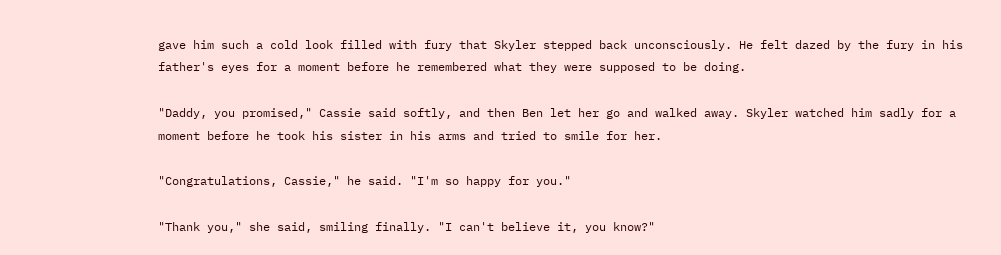gave him such a cold look filled with fury that Skyler stepped back unconsciously. He felt dazed by the fury in his father's eyes for a moment before he remembered what they were supposed to be doing.

"Daddy, you promised," Cassie said softly, and then Ben let her go and walked away. Skyler watched him sadly for a moment before he took his sister in his arms and tried to smile for her.

"Congratulations, Cassie," he said. "I'm so happy for you."

"Thank you," she said, smiling finally. "I can't believe it, you know?"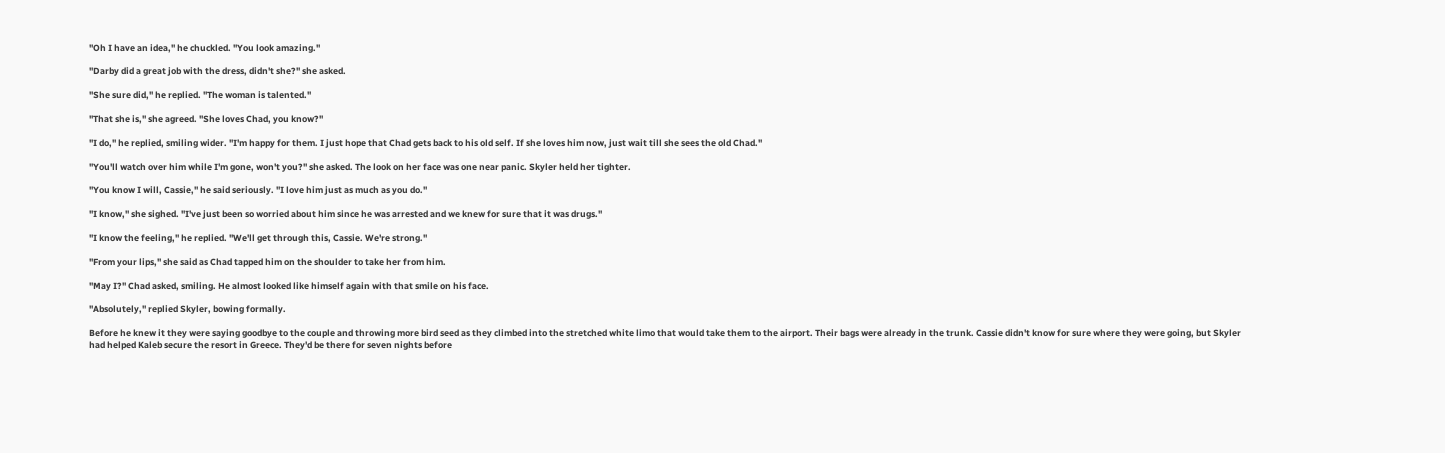"Oh I have an idea," he chuckled. "You look amazing."

"Darby did a great job with the dress, didn't she?" she asked.

"She sure did," he replied. "The woman is talented."

"That she is," she agreed. "She loves Chad, you know?"

"I do," he replied, smiling wider. "I'm happy for them. I just hope that Chad gets back to his old self. If she loves him now, just wait till she sees the old Chad."

"You'll watch over him while I'm gone, won't you?" she asked. The look on her face was one near panic. Skyler held her tighter.

"You know I will, Cassie," he said seriously. "I love him just as much as you do."

"I know," she sighed. "I've just been so worried about him since he was arrested and we knew for sure that it was drugs."

"I know the feeling," he replied. "We'll get through this, Cassie. We're strong."

"From your lips," she said as Chad tapped him on the shoulder to take her from him.

"May I?" Chad asked, smiling. He almost looked like himself again with that smile on his face.

"Absolutely," replied Skyler, bowing formally.

Before he knew it they were saying goodbye to the couple and throwing more bird seed as they climbed into the stretched white limo that would take them to the airport. Their bags were already in the trunk. Cassie didn't know for sure where they were going, but Skyler had helped Kaleb secure the resort in Greece. They'd be there for seven nights before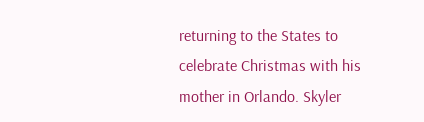returning to the States to celebrate Christmas with his mother in Orlando. Skyler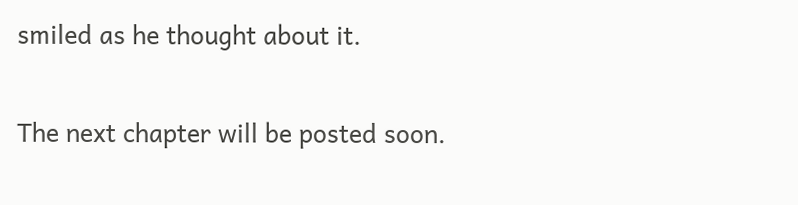smiled as he thought about it.

The next chapter will be posted soon.